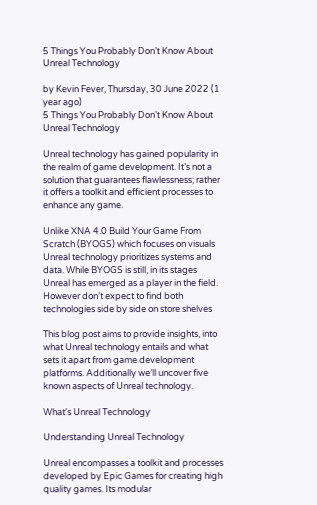5 Things You Probably Don’t Know About Unreal Technology

by Kevin Fever, Thursday, 30 June 2022 (1 year ago)
5 Things You Probably Don’t Know About Unreal Technology

Unreal technology has gained popularity in the realm of game development. It’s not a solution that guarantees flawlessness; rather it offers a toolkit and efficient processes to enhance any game.

Unlike XNA 4.0 Build Your Game From Scratch (BYOGS) which focuses on visuals Unreal technology prioritizes systems and data. While BYOGS is still, in its stages Unreal has emerged as a player in the field. However don’t expect to find both technologies side by side on store shelves

This blog post aims to provide insights, into what Unreal technology entails and what sets it apart from game development platforms. Additionally we’ll uncover five known aspects of Unreal technology.

What's Unreal Technology

Understanding Unreal Technology

Unreal encompasses a toolkit and processes developed by Epic Games for creating high quality games. Its modular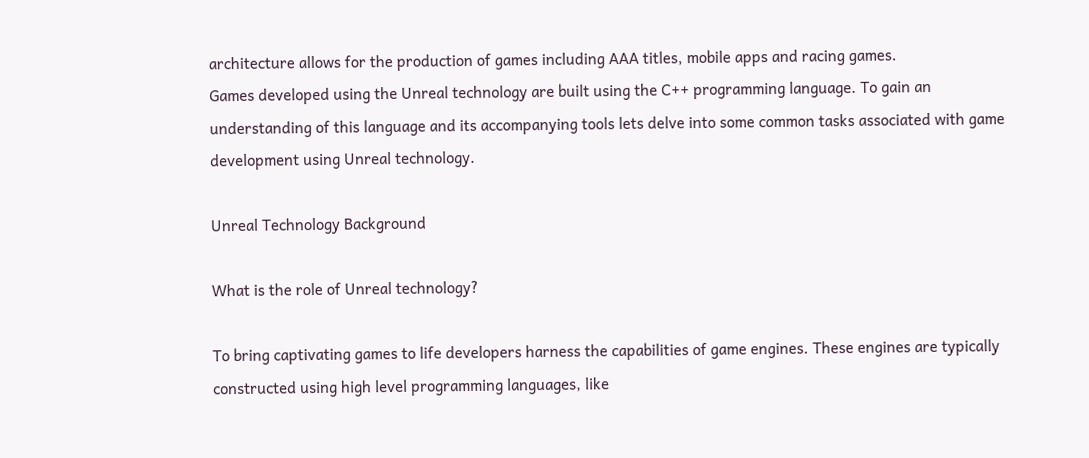architecture allows for the production of games including AAA titles, mobile apps and racing games.
Games developed using the Unreal technology are built using the C++ programming language. To gain an understanding of this language and its accompanying tools lets delve into some common tasks associated with game development using Unreal technology.

Unreal Technology Background

What is the role of Unreal technology?

To bring captivating games to life developers harness the capabilities of game engines. These engines are typically constructed using high level programming languages, like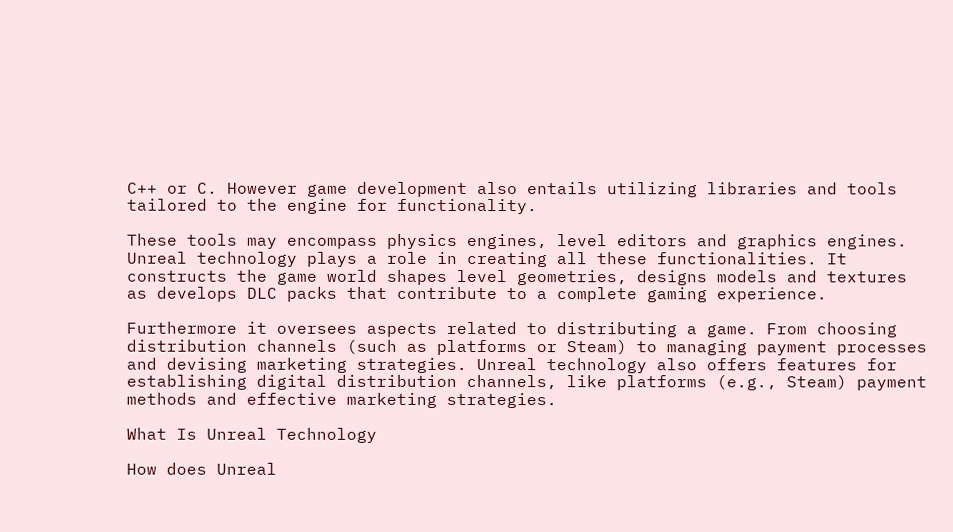C++ or C. However game development also entails utilizing libraries and tools tailored to the engine for functionality.

These tools may encompass physics engines, level editors and graphics engines. Unreal technology plays a role in creating all these functionalities. It constructs the game world shapes level geometries, designs models and textures as develops DLC packs that contribute to a complete gaming experience.

Furthermore it oversees aspects related to distributing a game. From choosing distribution channels (such as platforms or Steam) to managing payment processes and devising marketing strategies. Unreal technology also offers features for establishing digital distribution channels, like platforms (e.g., Steam) payment methods and effective marketing strategies.

What Is Unreal Technology

How does Unreal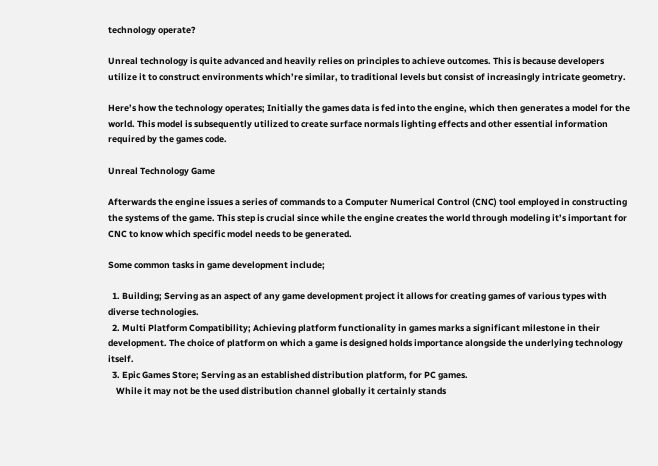technology operate?

Unreal technology is quite advanced and heavily relies on principles to achieve outcomes. This is because developers utilize it to construct environments which’re similar, to traditional levels but consist of increasingly intricate geometry.

Here’s how the technology operates; Initially the games data is fed into the engine, which then generates a model for the world. This model is subsequently utilized to create surface normals lighting effects and other essential information required by the games code.

Unreal Technology Game

Afterwards the engine issues a series of commands to a Computer Numerical Control (CNC) tool employed in constructing the systems of the game. This step is crucial since while the engine creates the world through modeling it’s important for CNC to know which specific model needs to be generated.

Some common tasks in game development include;

  1. Building; Serving as an aspect of any game development project it allows for creating games of various types with diverse technologies.
  2. Multi Platform Compatibility; Achieving platform functionality in games marks a significant milestone in their development. The choice of platform on which a game is designed holds importance alongside the underlying technology itself.
  3. Epic Games Store; Serving as an established distribution platform, for PC games.
    While it may not be the used distribution channel globally it certainly stands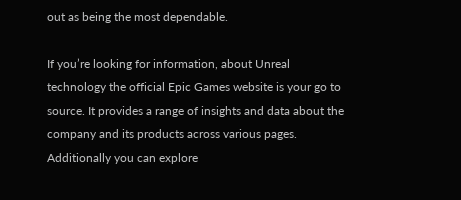out as being the most dependable.

If you’re looking for information, about Unreal technology the official Epic Games website is your go to source. It provides a range of insights and data about the company and its products across various pages. Additionally you can explore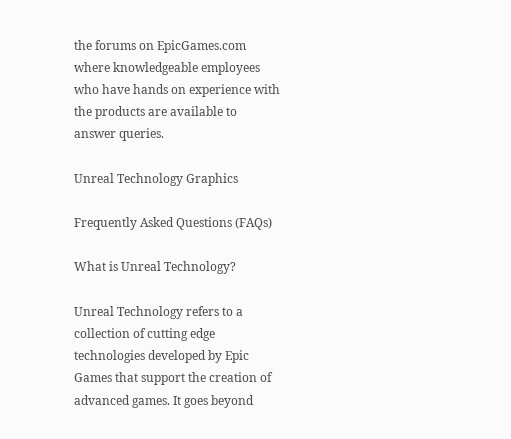the forums on EpicGames.com where knowledgeable employees who have hands on experience with the products are available to answer queries.

Unreal Technology Graphics

Frequently Asked Questions (FAQs)

What is Unreal Technology?

Unreal Technology refers to a collection of cutting edge technologies developed by Epic Games that support the creation of advanced games. It goes beyond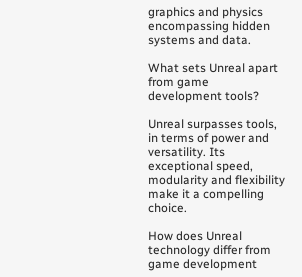graphics and physics encompassing hidden systems and data.

What sets Unreal apart from game development tools?

Unreal surpasses tools, in terms of power and versatility. Its exceptional speed, modularity and flexibility make it a compelling choice.

How does Unreal technology differ from game development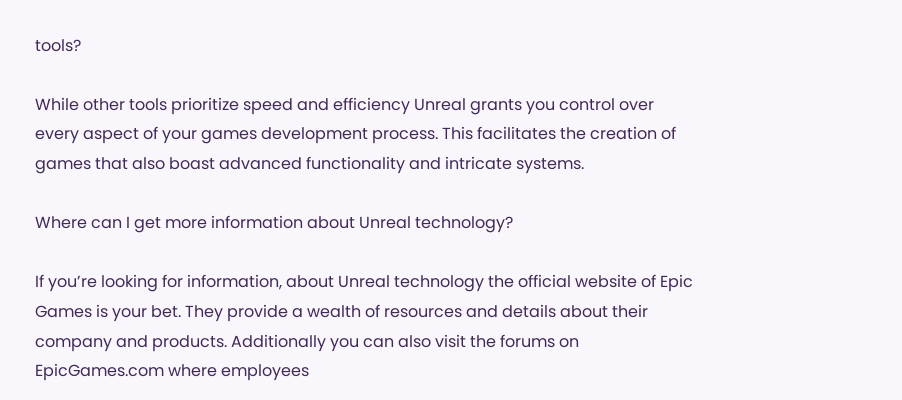tools?

While other tools prioritize speed and efficiency Unreal grants you control over every aspect of your games development process. This facilitates the creation of games that also boast advanced functionality and intricate systems.

Where can I get more information about Unreal technology?

If you’re looking for information, about Unreal technology the official website of Epic Games is your bet. They provide a wealth of resources and details about their company and products. Additionally you can also visit the forums on EpicGames.com where employees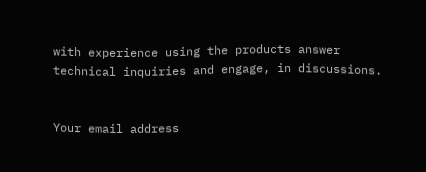with experience using the products answer technical inquiries and engage, in discussions.


Your email address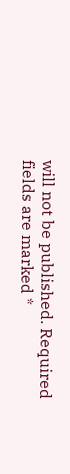will not be published. Required fields are marked *